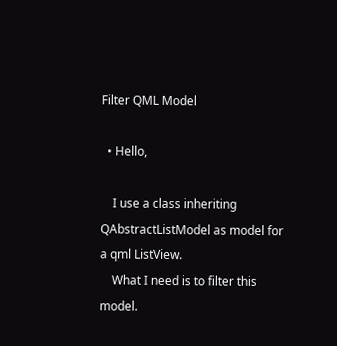Filter QML Model

  • Hello,

    I use a class inheriting QAbstractListModel as model for a qml ListView.
    What I need is to filter this model.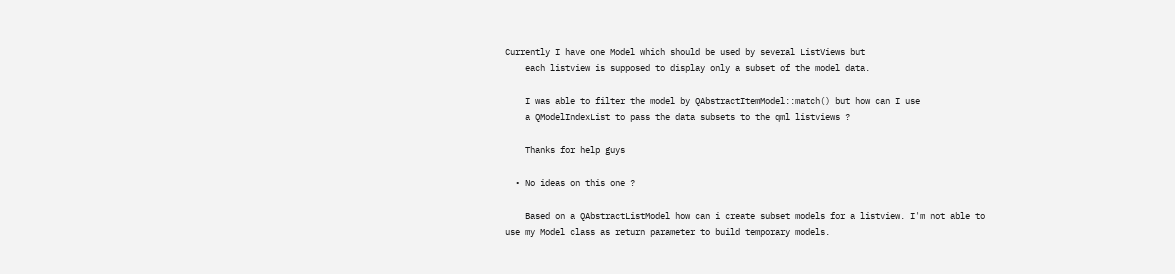Currently I have one Model which should be used by several ListViews but
    each listview is supposed to display only a subset of the model data.

    I was able to filter the model by QAbstractItemModel::match() but how can I use
    a QModelIndexList to pass the data subsets to the qml listviews ?

    Thanks for help guys

  • No ideas on this one ?

    Based on a QAbstractListModel how can i create subset models for a listview. I'm not able to use my Model class as return parameter to build temporary models.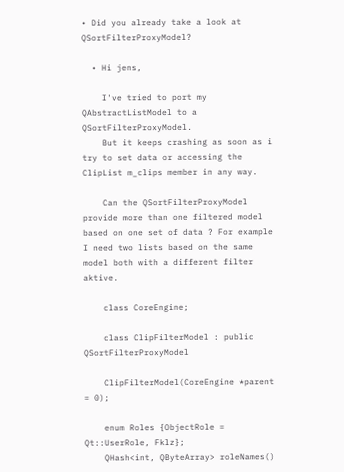• Did you already take a look at QSortFilterProxyModel?

  • Hi jens,

    I've tried to port my QAbstractListModel to a QSortFilterProxyModel.
    But it keeps crashing as soon as i try to set data or accessing the ClipList m_clips member in any way.

    Can the QSortFilterProxyModel provide more than one filtered model based on one set of data ? For example I need two lists based on the same model both with a different filter aktive.

    class CoreEngine;

    class ClipFilterModel : public QSortFilterProxyModel

    ClipFilterModel(CoreEngine *parent = 0);

    enum Roles {ObjectRole = Qt::UserRole, Fklz};
    QHash<int, QByteArray> roleNames()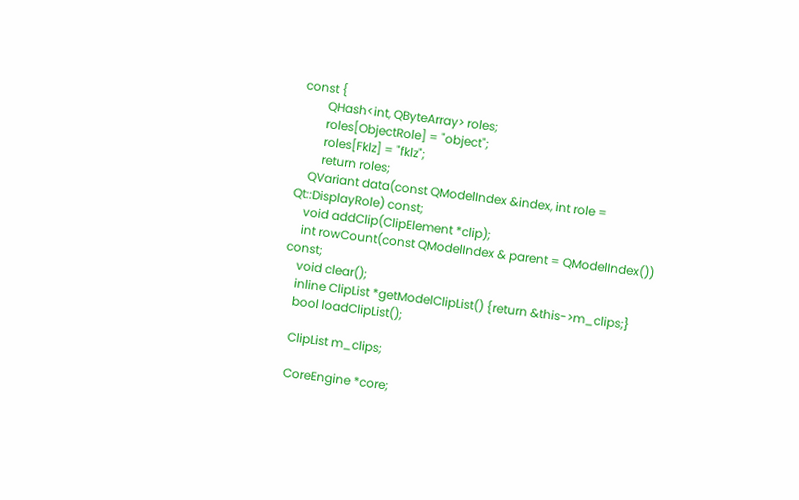const {
        QHash<int, QByteArray> roles;
        roles[ObjectRole] = "object";
        roles[Fklz] = "fklz";
        return roles;
    QVariant data(const QModelIndex &index, int role = Qt::DisplayRole) const;
    void addClip(ClipElement *clip);
    int rowCount(const QModelIndex & parent = QModelIndex()) const;
    void clear();
    inline ClipList *getModelClipList() {return &this->m_clips;}
    bool loadClipList();

    ClipList m_clips;

    CoreEngine *core;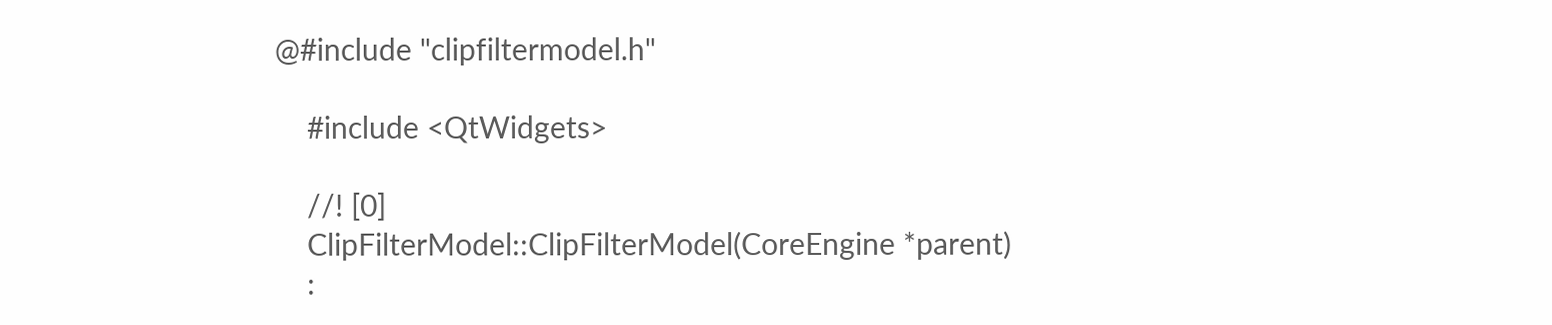@#include "clipfiltermodel.h"

    #include <QtWidgets>

    //! [0]
    ClipFilterModel::ClipFilterModel(CoreEngine *parent)
    :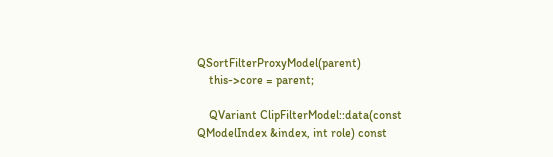QSortFilterProxyModel(parent)
    this->core = parent;

    QVariant ClipFilterModel::data(const QModelIndex &index, int role) const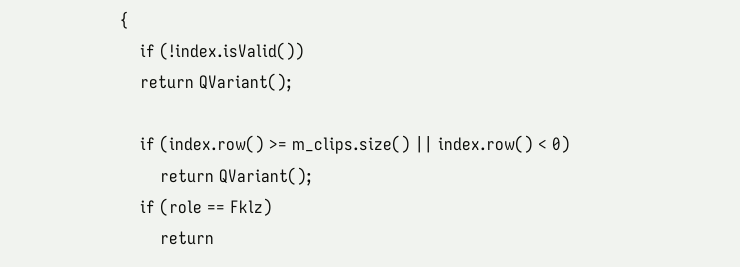{
    if (!index.isValid())
    return QVariant();

    if (index.row() >= m_clips.size() || index.row() < 0)
        return QVariant();
    if (role == Fklz)
        return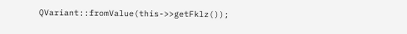QVariant::fromValue(this->>getFklz());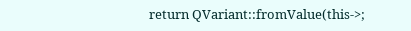return QVariant::fromValue(this->;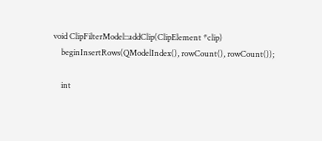void ClipFilterModel::addClip(ClipElement *clip)
    beginInsertRows(QModelIndex(), rowCount(), rowCount());

    int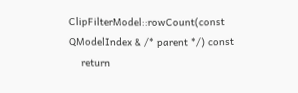ClipFilterModel::rowCount(const QModelIndex & /* parent */) const
    return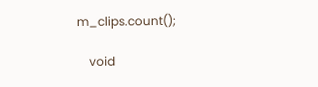m_clips.count();

    void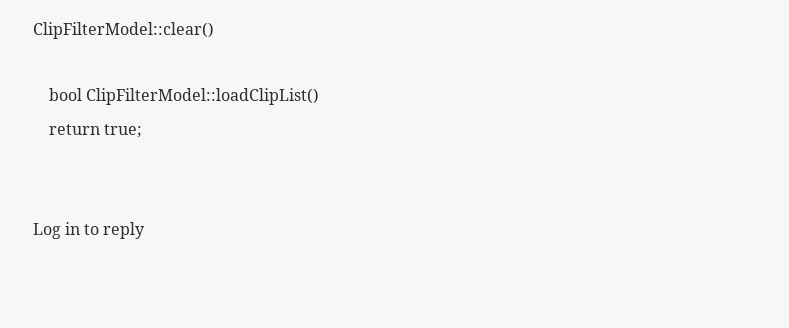ClipFilterModel::clear()

    bool ClipFilterModel::loadClipList()
    return true;


Log in to reply